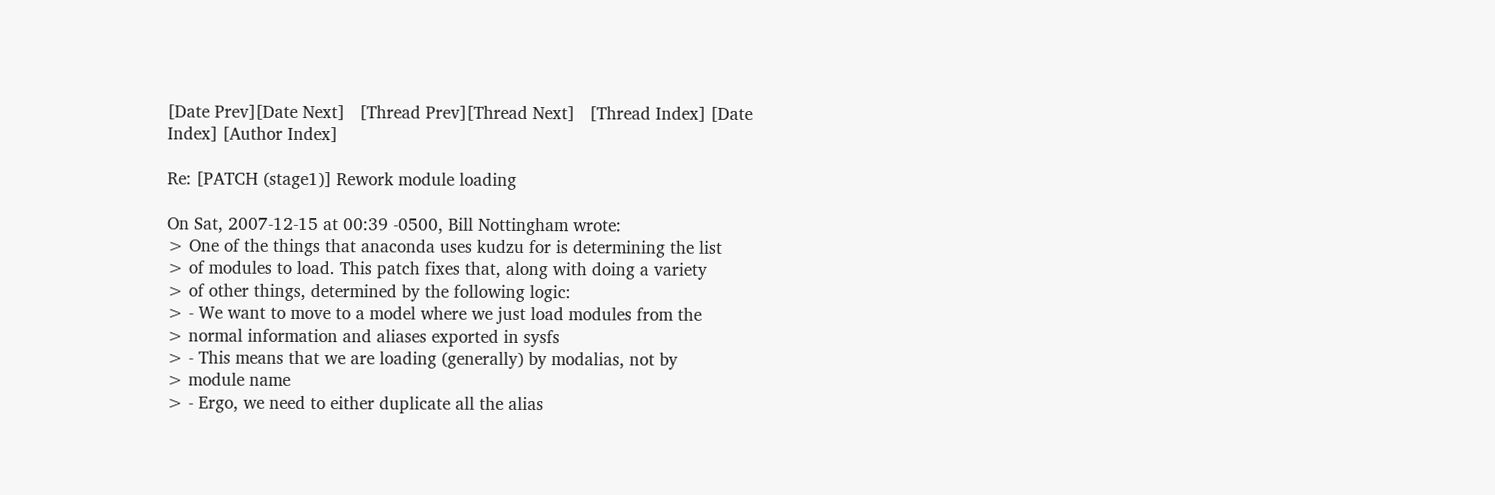[Date Prev][Date Next]   [Thread Prev][Thread Next]   [Thread Index] [Date Index] [Author Index]

Re: [PATCH (stage1)] Rework module loading

On Sat, 2007-12-15 at 00:39 -0500, Bill Nottingham wrote:
> One of the things that anaconda uses kudzu for is determining the list
> of modules to load. This patch fixes that, along with doing a variety
> of other things, determined by the following logic:
> - We want to move to a model where we just load modules from the
> normal information and aliases exported in sysfs
> - This means that we are loading (generally) by modalias, not by
> module name
> - Ergo, we need to either duplicate all the alias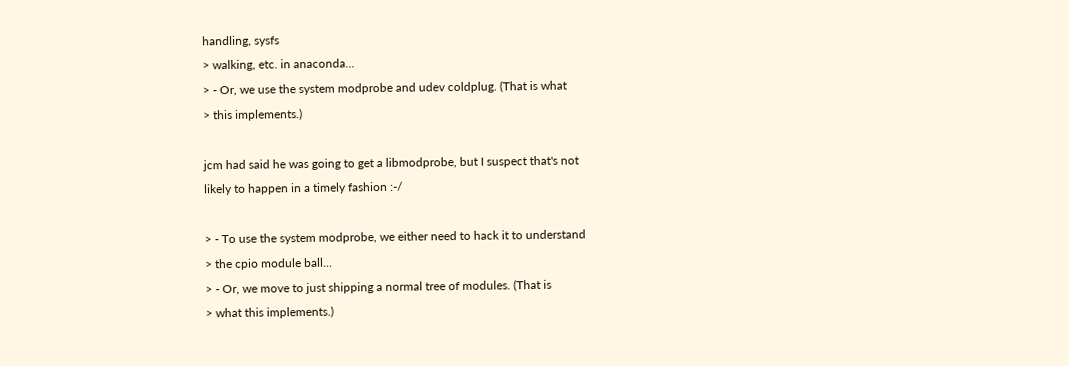handling, sysfs
> walking, etc. in anaconda...
> - Or, we use the system modprobe and udev coldplug. (That is what
> this implements.)

jcm had said he was going to get a libmodprobe, but I suspect that's not
likely to happen in a timely fashion :-/

> - To use the system modprobe, we either need to hack it to understand
> the cpio module ball...
> - Or, we move to just shipping a normal tree of modules. (That is
> what this implements.)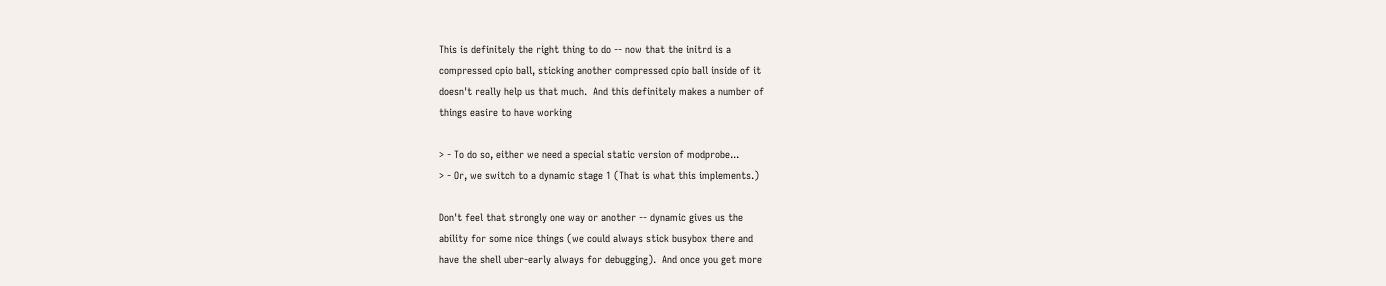This is definitely the right thing to do -- now that the initrd is a
compressed cpio ball, sticking another compressed cpio ball inside of it
doesn't really help us that much.  And this definitely makes a number of
things easire to have working

> - To do so, either we need a special static version of modprobe...
> - Or, we switch to a dynamic stage 1 (That is what this implements.)

Don't feel that strongly one way or another -- dynamic gives us the
ability for some nice things (we could always stick busybox there and
have the shell uber-early always for debugging).  And once you get more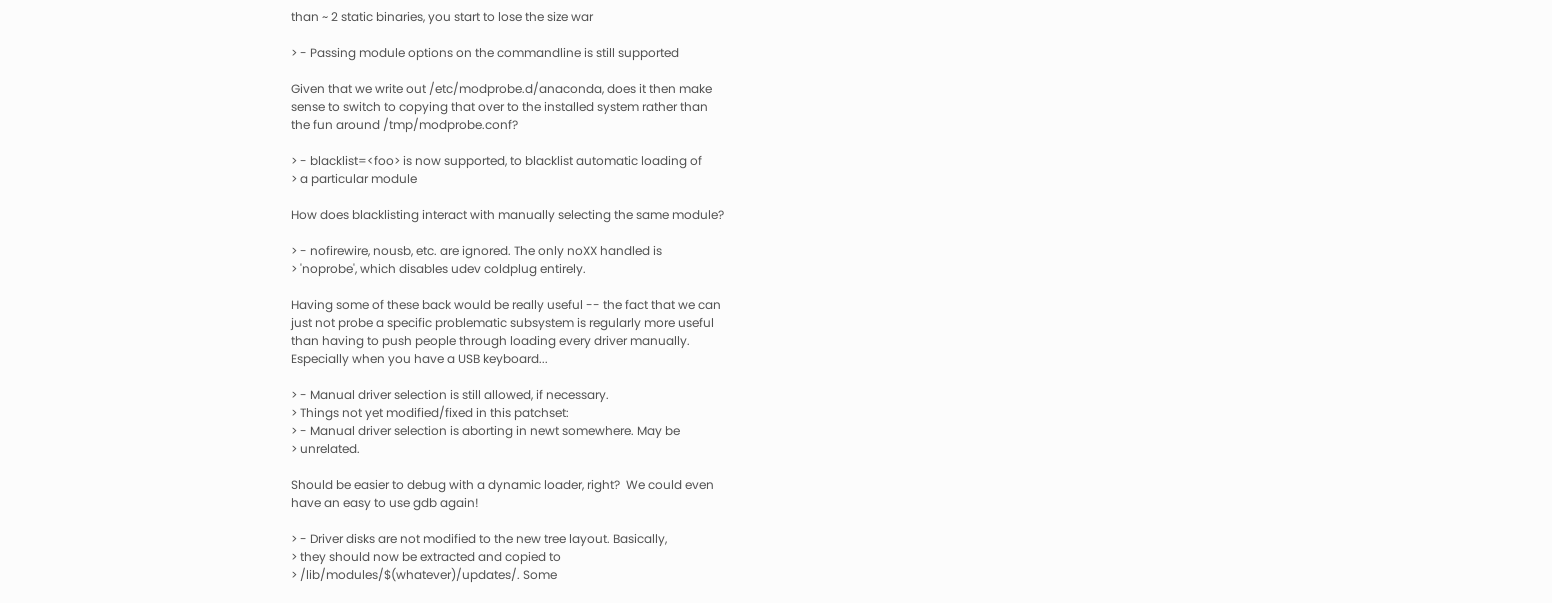than ~ 2 static binaries, you start to lose the size war

> - Passing module options on the commandline is still supported

Given that we write out /etc/modprobe.d/anaconda, does it then make
sense to switch to copying that over to the installed system rather than
the fun around /tmp/modprobe.conf?

> - blacklist=<foo> is now supported, to blacklist automatic loading of
> a particular module

How does blacklisting interact with manually selecting the same module?

> - nofirewire, nousb, etc. are ignored. The only noXX handled is
> 'noprobe', which disables udev coldplug entirely.

Having some of these back would be really useful -- the fact that we can
just not probe a specific problematic subsystem is regularly more useful
than having to push people through loading every driver manually.
Especially when you have a USB keyboard...

> - Manual driver selection is still allowed, if necessary.
> Things not yet modified/fixed in this patchset:
> - Manual driver selection is aborting in newt somewhere. May be
> unrelated.

Should be easier to debug with a dynamic loader, right?  We could even
have an easy to use gdb again!

> - Driver disks are not modified to the new tree layout. Basically,
> they should now be extracted and copied to
> /lib/modules/$(whatever)/updates/. Some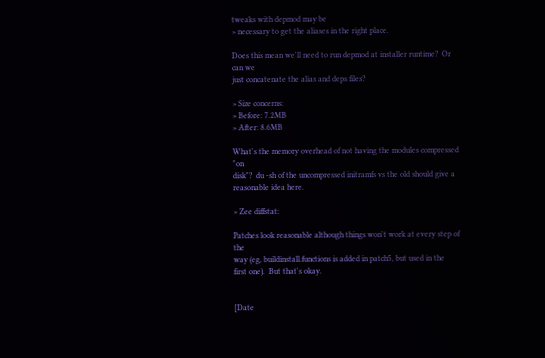tweaks with depmod may be
> necessary to get the aliases in the right place.

Does this mean we'll need to run depmod at installer runtime?  Or can we
just concatenate the alias and deps files?

> Size concerns:
> Before: 7.2MB
> After: 8.6MB

What's the memory overhead of not having the modules compressed "on
disk"?  du -sh of the uncompressed initramfs vs the old should give a
reasonable idea here.

> Zee diffstat:

Patches look reasonable although things won't work at every step of the
way (eg, buildinstall.functions is added in patch5, but used in the
first one).  But that's okay.


[Date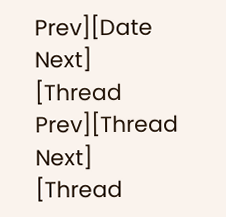Prev][Date Next]   [Thread Prev][Thread Next]   [Thread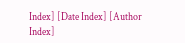Index] [Date Index] [Author Index]